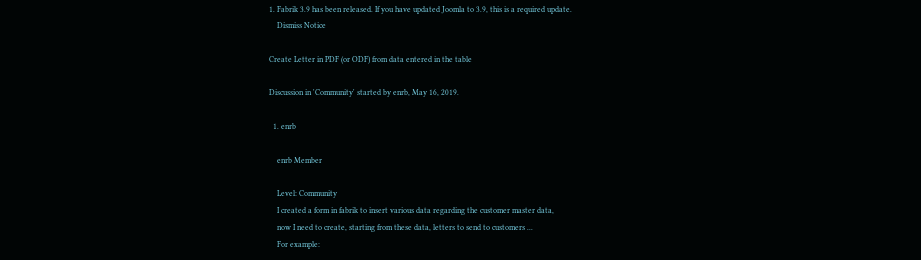1. Fabrik 3.9 has been released. If you have updated Joomla to 3.9, this is a required update.
    Dismiss Notice

Create Letter in PDF (or ODF) from data entered in the table

Discussion in 'Community' started by enrb, May 16, 2019.

  1. enrb

    enrb Member

    Level: Community
    I created a form in fabrik to insert various data regarding the customer master data,
    now I need to create, starting from these data, letters to send to customers ...
    For example: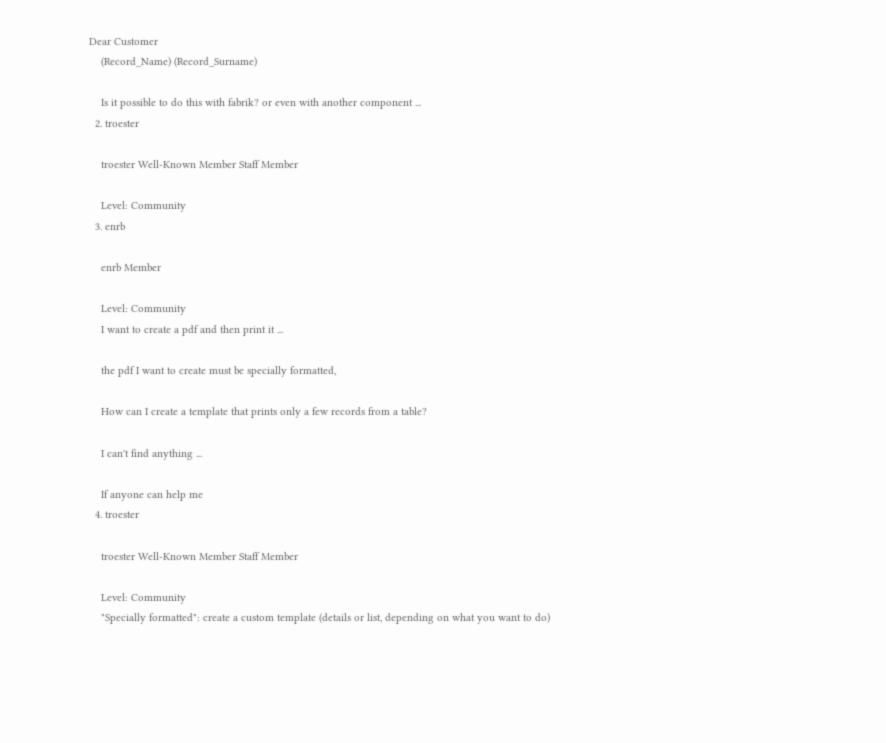Dear Customer
    (Record_Name) (Record_Surname)

    Is it possible to do this with fabrik? or even with another component ...
  2. troester

    troester Well-Known Member Staff Member

    Level: Community
  3. enrb

    enrb Member

    Level: Community
    I want to create a pdf and then print it ...

    the pdf I want to create must be specially formatted,

    How can I create a template that prints only a few records from a table?

    I can't find anything ...

    If anyone can help me
  4. troester

    troester Well-Known Member Staff Member

    Level: Community
    "Specially formatted": create a custom template (details or list, depending on what you want to do)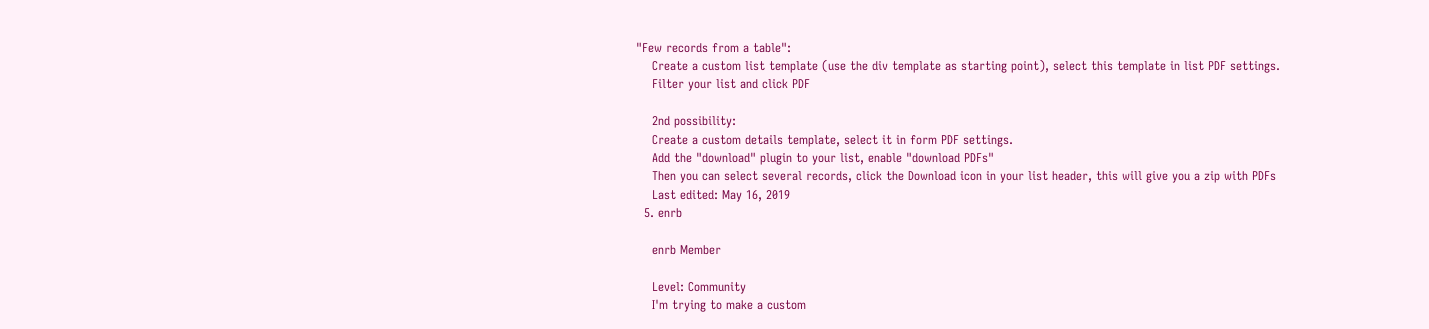"Few records from a table":
    Create a custom list template (use the div template as starting point), select this template in list PDF settings.
    Filter your list and click PDF

    2nd possibility:
    Create a custom details template, select it in form PDF settings.
    Add the "download" plugin to your list, enable "download PDFs"
    Then you can select several records, click the Download icon in your list header, this will give you a zip with PDFs
    Last edited: May 16, 2019
  5. enrb

    enrb Member

    Level: Community
    I'm trying to make a custom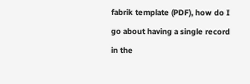fabrik template (PDF), how do I go about having a single record in the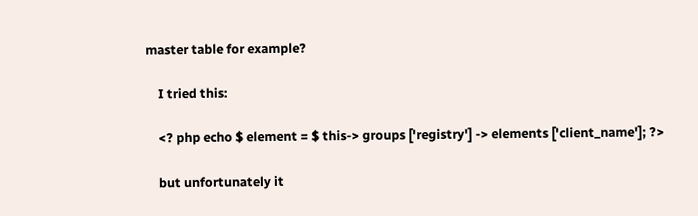master table for example?

    I tried this:

    <? php echo $ element = $ this-> groups ['registry'] -> elements ['client_name']; ?>

    but unfortunately it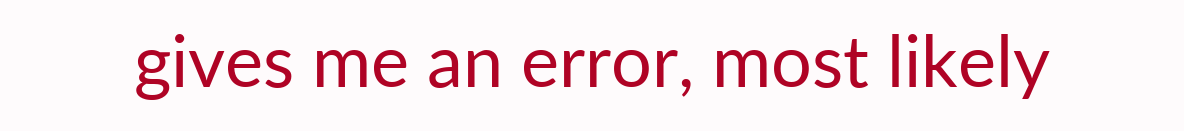gives me an error, most likely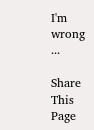I'm wrong ...

Share This Page